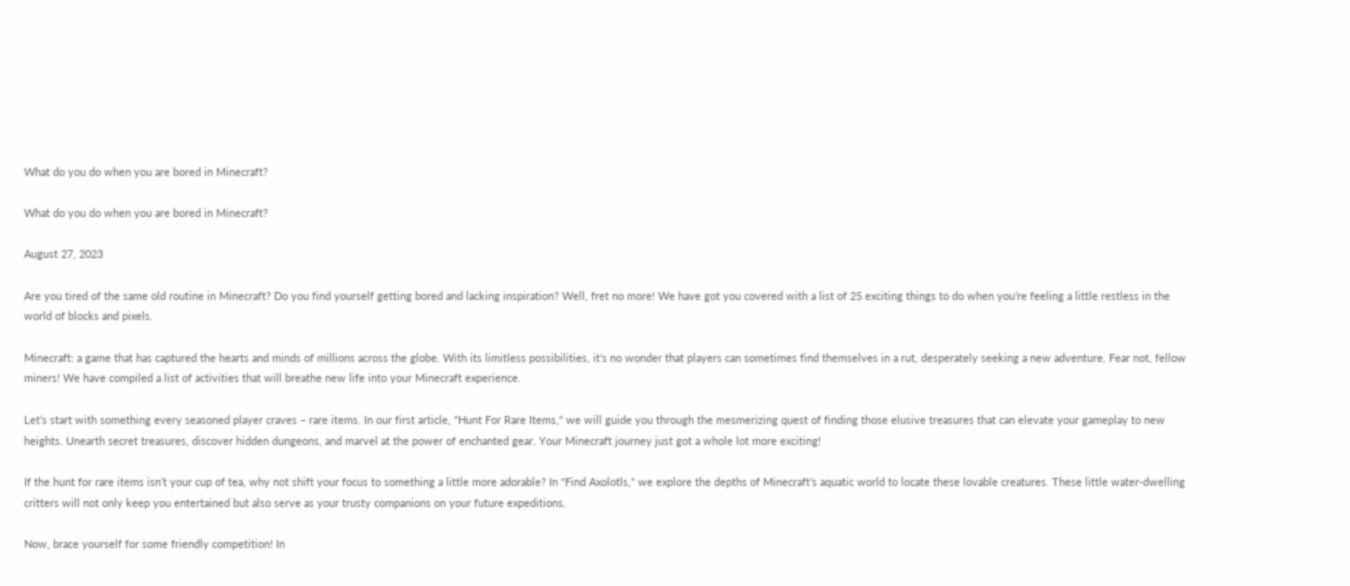What do you do when you are bored in Minecraft?

What do you do when you are bored in Minecraft?

August 27, 2023

Are you tired of the same old routine in Minecraft? Do you find yourself getting bored and lacking inspiration? Well, fret no more! We have got you covered with a list of 25 exciting things to do when you’re feeling a little restless in the world of blocks and pixels.

Minecraft: a game that has captured the hearts and minds of millions across the globe. With its limitless possibilities, it’s no wonder that players can sometimes find themselves in a rut, desperately seeking a new adventure. Fear not, fellow miners! We have compiled a list of activities that will breathe new life into your Minecraft experience.

Let’s start with something every seasoned player craves – rare items. In our first article, "Hunt For Rare Items," we will guide you through the mesmerizing quest of finding those elusive treasures that can elevate your gameplay to new heights. Unearth secret treasures, discover hidden dungeons, and marvel at the power of enchanted gear. Your Minecraft journey just got a whole lot more exciting!

If the hunt for rare items isn’t your cup of tea, why not shift your focus to something a little more adorable? In "Find Axolotls," we explore the depths of Minecraft’s aquatic world to locate these lovable creatures. These little water-dwelling critters will not only keep you entertained but also serve as your trusty companions on your future expeditions.

Now, brace yourself for some friendly competition! In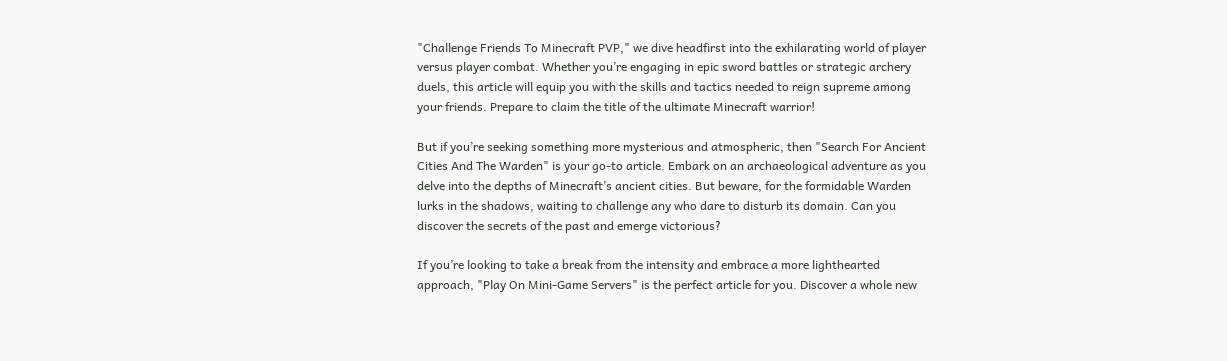"Challenge Friends To Minecraft PVP," we dive headfirst into the exhilarating world of player versus player combat. Whether you’re engaging in epic sword battles or strategic archery duels, this article will equip you with the skills and tactics needed to reign supreme among your friends. Prepare to claim the title of the ultimate Minecraft warrior!

But if you’re seeking something more mysterious and atmospheric, then "Search For Ancient Cities And The Warden" is your go-to article. Embark on an archaeological adventure as you delve into the depths of Minecraft’s ancient cities. But beware, for the formidable Warden lurks in the shadows, waiting to challenge any who dare to disturb its domain. Can you discover the secrets of the past and emerge victorious?

If you’re looking to take a break from the intensity and embrace a more lighthearted approach, "Play On Mini-Game Servers" is the perfect article for you. Discover a whole new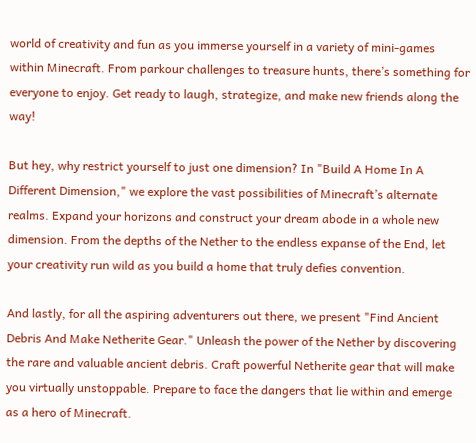world of creativity and fun as you immerse yourself in a variety of mini-games within Minecraft. From parkour challenges to treasure hunts, there’s something for everyone to enjoy. Get ready to laugh, strategize, and make new friends along the way!

But hey, why restrict yourself to just one dimension? In "Build A Home In A Different Dimension," we explore the vast possibilities of Minecraft’s alternate realms. Expand your horizons and construct your dream abode in a whole new dimension. From the depths of the Nether to the endless expanse of the End, let your creativity run wild as you build a home that truly defies convention.

And lastly, for all the aspiring adventurers out there, we present "Find Ancient Debris And Make Netherite Gear." Unleash the power of the Nether by discovering the rare and valuable ancient debris. Craft powerful Netherite gear that will make you virtually unstoppable. Prepare to face the dangers that lie within and emerge as a hero of Minecraft.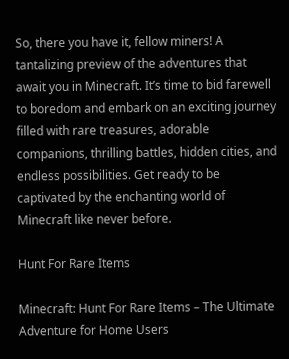So, there you have it, fellow miners! A tantalizing preview of the adventures that await you in Minecraft. It’s time to bid farewell to boredom and embark on an exciting journey filled with rare treasures, adorable companions, thrilling battles, hidden cities, and endless possibilities. Get ready to be captivated by the enchanting world of Minecraft like never before.

Hunt For Rare Items

Minecraft: Hunt For Rare Items – The Ultimate Adventure for Home Users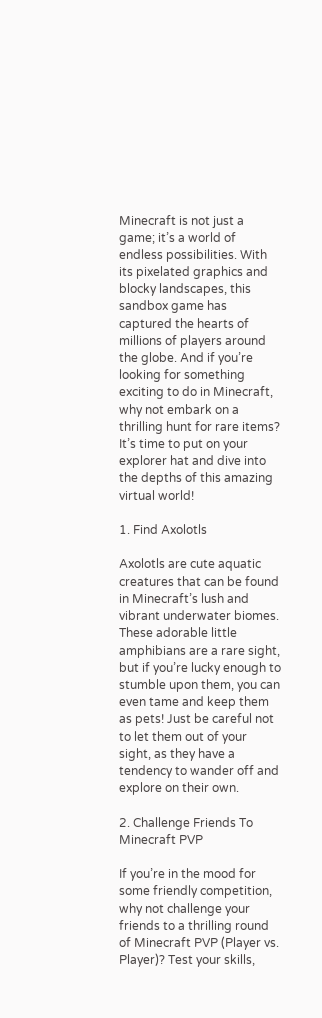Minecraft is not just a game; it’s a world of endless possibilities. With its pixelated graphics and blocky landscapes, this sandbox game has captured the hearts of millions of players around the globe. And if you’re looking for something exciting to do in Minecraft, why not embark on a thrilling hunt for rare items? It’s time to put on your explorer hat and dive into the depths of this amazing virtual world!

1. Find Axolotls

Axolotls are cute aquatic creatures that can be found in Minecraft’s lush and vibrant underwater biomes. These adorable little amphibians are a rare sight, but if you’re lucky enough to stumble upon them, you can even tame and keep them as pets! Just be careful not to let them out of your sight, as they have a tendency to wander off and explore on their own.

2. Challenge Friends To Minecraft PVP

If you’re in the mood for some friendly competition, why not challenge your friends to a thrilling round of Minecraft PVP (Player vs. Player)? Test your skills,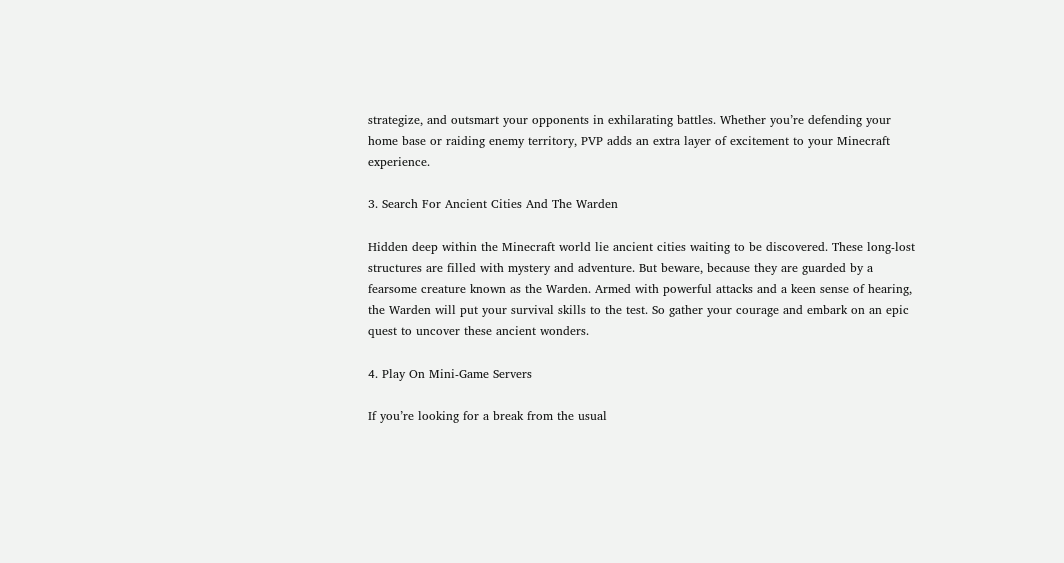strategize, and outsmart your opponents in exhilarating battles. Whether you’re defending your home base or raiding enemy territory, PVP adds an extra layer of excitement to your Minecraft experience.

3. Search For Ancient Cities And The Warden

Hidden deep within the Minecraft world lie ancient cities waiting to be discovered. These long-lost structures are filled with mystery and adventure. But beware, because they are guarded by a fearsome creature known as the Warden. Armed with powerful attacks and a keen sense of hearing, the Warden will put your survival skills to the test. So gather your courage and embark on an epic quest to uncover these ancient wonders.

4. Play On Mini-Game Servers

If you’re looking for a break from the usual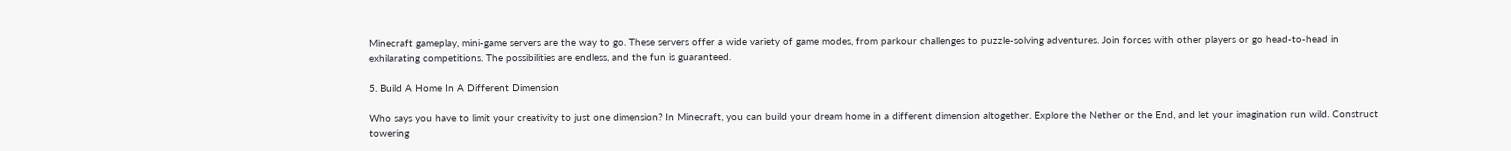Minecraft gameplay, mini-game servers are the way to go. These servers offer a wide variety of game modes, from parkour challenges to puzzle-solving adventures. Join forces with other players or go head-to-head in exhilarating competitions. The possibilities are endless, and the fun is guaranteed.

5. Build A Home In A Different Dimension

Who says you have to limit your creativity to just one dimension? In Minecraft, you can build your dream home in a different dimension altogether. Explore the Nether or the End, and let your imagination run wild. Construct towering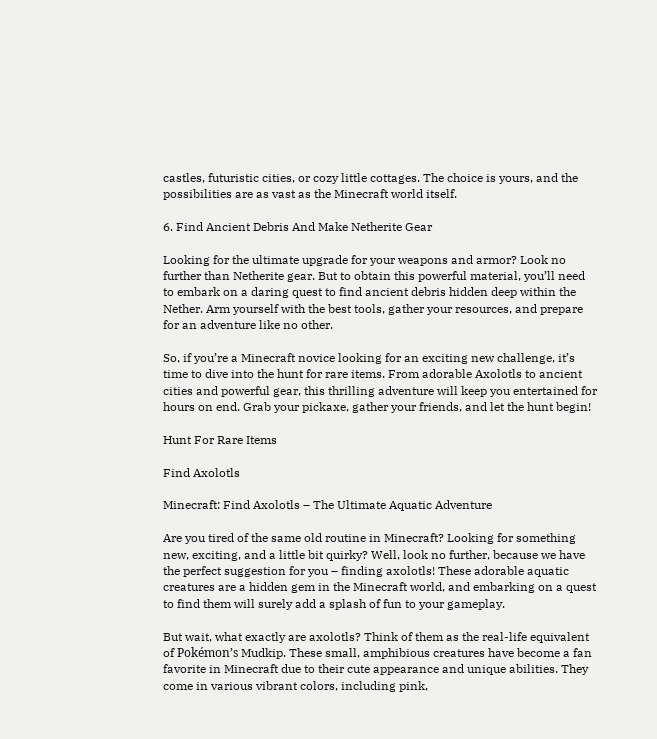castles, futuristic cities, or cozy little cottages. The choice is yours, and the possibilities are as vast as the Minecraft world itself.

6. Find Ancient Debris And Make Netherite Gear

Looking for the ultimate upgrade for your weapons and armor? Look no further than Netherite gear. But to obtain this powerful material, you’ll need to embark on a daring quest to find ancient debris hidden deep within the Nether. Arm yourself with the best tools, gather your resources, and prepare for an adventure like no other.

So, if you’re a Minecraft novice looking for an exciting new challenge, it’s time to dive into the hunt for rare items. From adorable Axolotls to ancient cities and powerful gear, this thrilling adventure will keep you entertained for hours on end. Grab your pickaxe, gather your friends, and let the hunt begin!

Hunt For Rare Items

Find Axolotls

Minecraft: Find Axolotls – The Ultimate Aquatic Adventure

Are you tired of the same old routine in Minecraft? Looking for something new, exciting, and a little bit quirky? Well, look no further, because we have the perfect suggestion for you – finding axolotls! These adorable aquatic creatures are a hidden gem in the Minecraft world, and embarking on a quest to find them will surely add a splash of fun to your gameplay.

But wait, what exactly are axolotls? Think of them as the real-life equivalent of Pokémon’s Mudkip. These small, amphibious creatures have become a fan favorite in Minecraft due to their cute appearance and unique abilities. They come in various vibrant colors, including pink,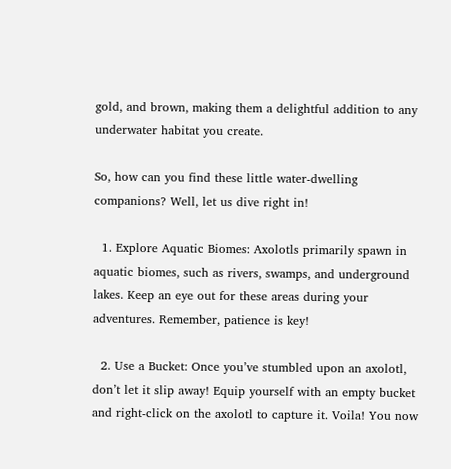gold, and brown, making them a delightful addition to any underwater habitat you create.

So, how can you find these little water-dwelling companions? Well, let us dive right in!

  1. Explore Aquatic Biomes: Axolotls primarily spawn in aquatic biomes, such as rivers, swamps, and underground lakes. Keep an eye out for these areas during your adventures. Remember, patience is key!

  2. Use a Bucket: Once you’ve stumbled upon an axolotl, don’t let it slip away! Equip yourself with an empty bucket and right-click on the axolotl to capture it. Voila! You now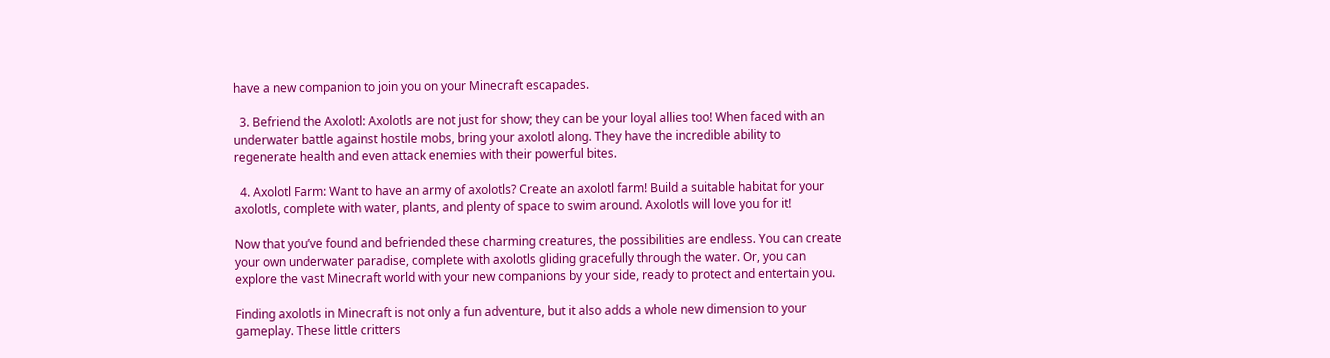have a new companion to join you on your Minecraft escapades.

  3. Befriend the Axolotl: Axolotls are not just for show; they can be your loyal allies too! When faced with an underwater battle against hostile mobs, bring your axolotl along. They have the incredible ability to regenerate health and even attack enemies with their powerful bites.

  4. Axolotl Farm: Want to have an army of axolotls? Create an axolotl farm! Build a suitable habitat for your axolotls, complete with water, plants, and plenty of space to swim around. Axolotls will love you for it!

Now that you’ve found and befriended these charming creatures, the possibilities are endless. You can create your own underwater paradise, complete with axolotls gliding gracefully through the water. Or, you can explore the vast Minecraft world with your new companions by your side, ready to protect and entertain you.

Finding axolotls in Minecraft is not only a fun adventure, but it also adds a whole new dimension to your gameplay. These little critters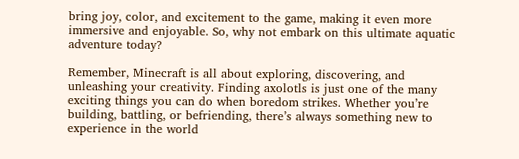bring joy, color, and excitement to the game, making it even more immersive and enjoyable. So, why not embark on this ultimate aquatic adventure today?

Remember, Minecraft is all about exploring, discovering, and unleashing your creativity. Finding axolotls is just one of the many exciting things you can do when boredom strikes. Whether you’re building, battling, or befriending, there’s always something new to experience in the world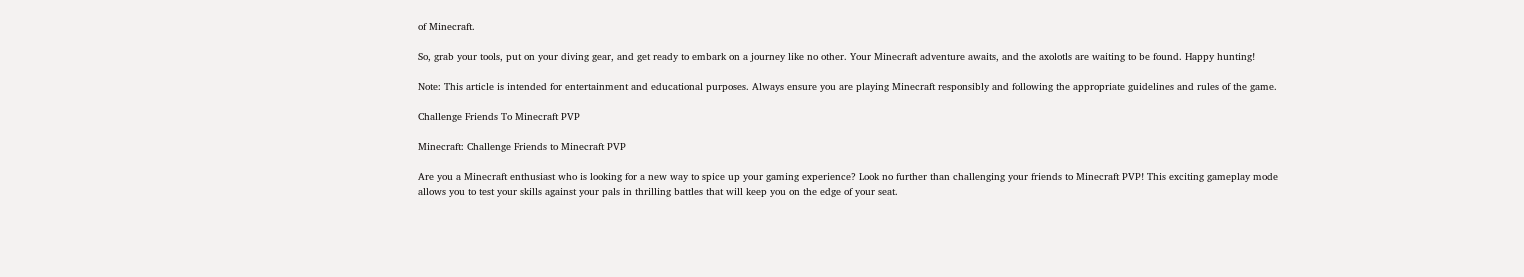of Minecraft.

So, grab your tools, put on your diving gear, and get ready to embark on a journey like no other. Your Minecraft adventure awaits, and the axolotls are waiting to be found. Happy hunting!

Note: This article is intended for entertainment and educational purposes. Always ensure you are playing Minecraft responsibly and following the appropriate guidelines and rules of the game.

Challenge Friends To Minecraft PVP

Minecraft: Challenge Friends to Minecraft PVP

Are you a Minecraft enthusiast who is looking for a new way to spice up your gaming experience? Look no further than challenging your friends to Minecraft PVP! This exciting gameplay mode allows you to test your skills against your pals in thrilling battles that will keep you on the edge of your seat.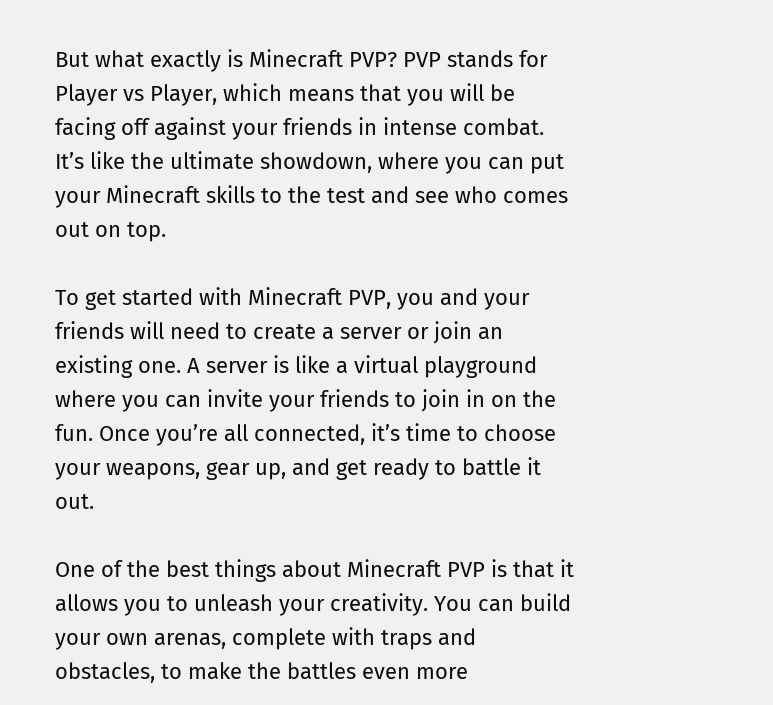But what exactly is Minecraft PVP? PVP stands for Player vs Player, which means that you will be facing off against your friends in intense combat. It’s like the ultimate showdown, where you can put your Minecraft skills to the test and see who comes out on top.

To get started with Minecraft PVP, you and your friends will need to create a server or join an existing one. A server is like a virtual playground where you can invite your friends to join in on the fun. Once you’re all connected, it’s time to choose your weapons, gear up, and get ready to battle it out.

One of the best things about Minecraft PVP is that it allows you to unleash your creativity. You can build your own arenas, complete with traps and obstacles, to make the battles even more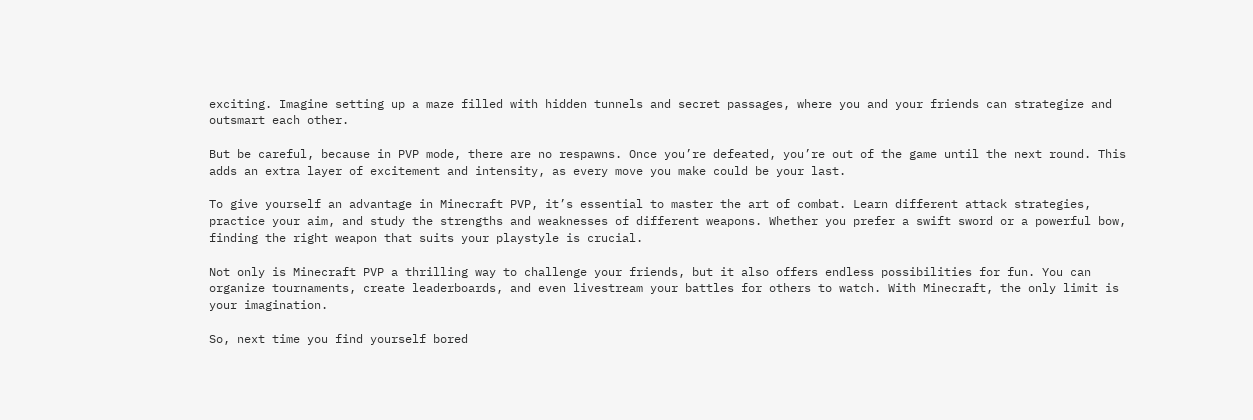exciting. Imagine setting up a maze filled with hidden tunnels and secret passages, where you and your friends can strategize and outsmart each other.

But be careful, because in PVP mode, there are no respawns. Once you’re defeated, you’re out of the game until the next round. This adds an extra layer of excitement and intensity, as every move you make could be your last.

To give yourself an advantage in Minecraft PVP, it’s essential to master the art of combat. Learn different attack strategies, practice your aim, and study the strengths and weaknesses of different weapons. Whether you prefer a swift sword or a powerful bow, finding the right weapon that suits your playstyle is crucial.

Not only is Minecraft PVP a thrilling way to challenge your friends, but it also offers endless possibilities for fun. You can organize tournaments, create leaderboards, and even livestream your battles for others to watch. With Minecraft, the only limit is your imagination.

So, next time you find yourself bored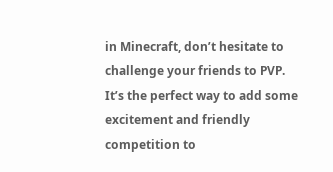in Minecraft, don’t hesitate to challenge your friends to PVP. It’s the perfect way to add some excitement and friendly competition to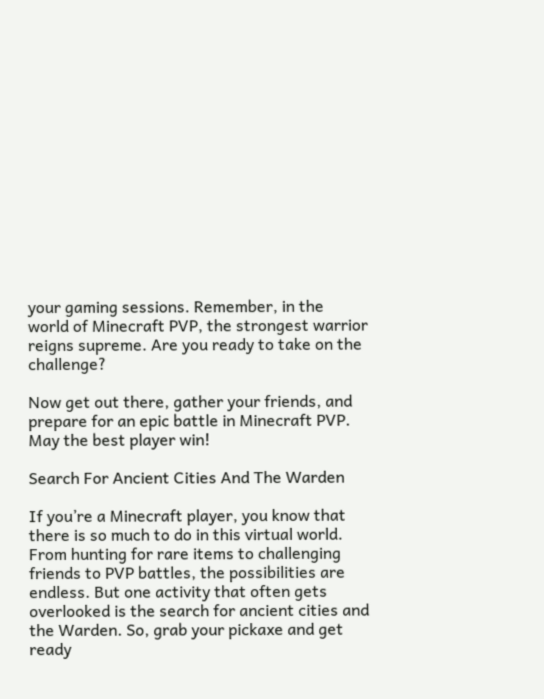your gaming sessions. Remember, in the world of Minecraft PVP, the strongest warrior reigns supreme. Are you ready to take on the challenge?

Now get out there, gather your friends, and prepare for an epic battle in Minecraft PVP. May the best player win!

Search For Ancient Cities And The Warden

If you’re a Minecraft player, you know that there is so much to do in this virtual world. From hunting for rare items to challenging friends to PVP battles, the possibilities are endless. But one activity that often gets overlooked is the search for ancient cities and the Warden. So, grab your pickaxe and get ready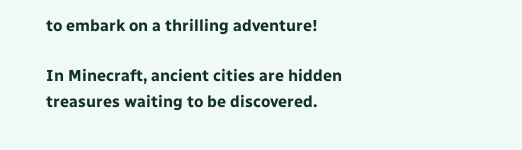to embark on a thrilling adventure!

In Minecraft, ancient cities are hidden treasures waiting to be discovered.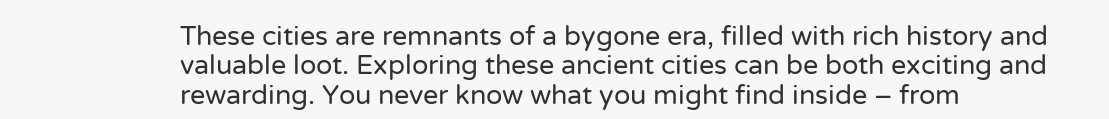These cities are remnants of a bygone era, filled with rich history and valuable loot. Exploring these ancient cities can be both exciting and rewarding. You never know what you might find inside – from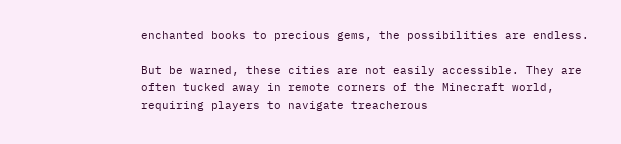enchanted books to precious gems, the possibilities are endless.

But be warned, these cities are not easily accessible. They are often tucked away in remote corners of the Minecraft world, requiring players to navigate treacherous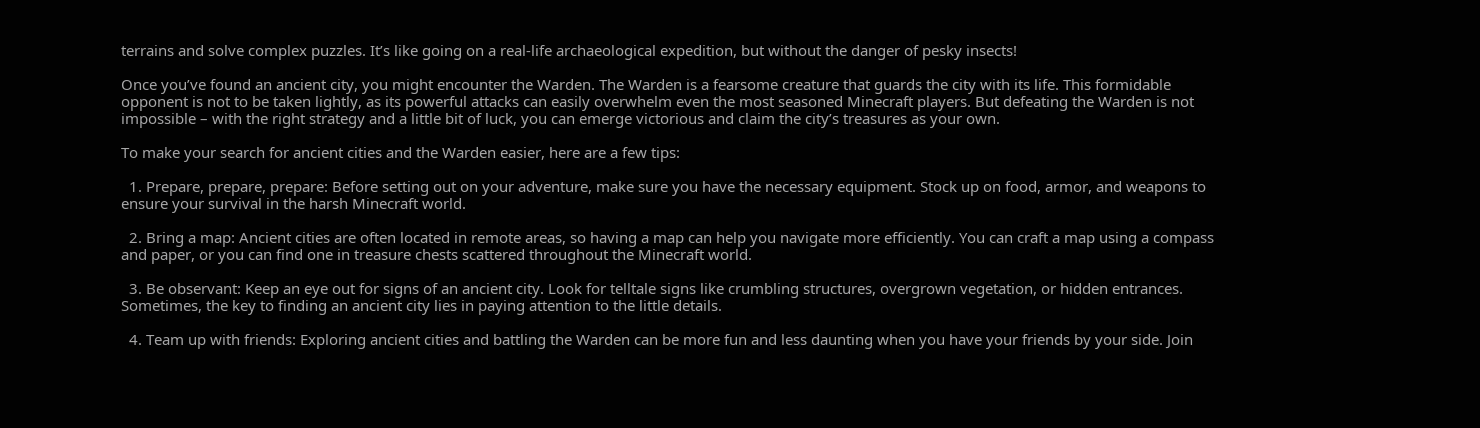terrains and solve complex puzzles. It’s like going on a real-life archaeological expedition, but without the danger of pesky insects!

Once you’ve found an ancient city, you might encounter the Warden. The Warden is a fearsome creature that guards the city with its life. This formidable opponent is not to be taken lightly, as its powerful attacks can easily overwhelm even the most seasoned Minecraft players. But defeating the Warden is not impossible – with the right strategy and a little bit of luck, you can emerge victorious and claim the city’s treasures as your own.

To make your search for ancient cities and the Warden easier, here are a few tips:

  1. Prepare, prepare, prepare: Before setting out on your adventure, make sure you have the necessary equipment. Stock up on food, armor, and weapons to ensure your survival in the harsh Minecraft world.

  2. Bring a map: Ancient cities are often located in remote areas, so having a map can help you navigate more efficiently. You can craft a map using a compass and paper, or you can find one in treasure chests scattered throughout the Minecraft world.

  3. Be observant: Keep an eye out for signs of an ancient city. Look for telltale signs like crumbling structures, overgrown vegetation, or hidden entrances. Sometimes, the key to finding an ancient city lies in paying attention to the little details.

  4. Team up with friends: Exploring ancient cities and battling the Warden can be more fun and less daunting when you have your friends by your side. Join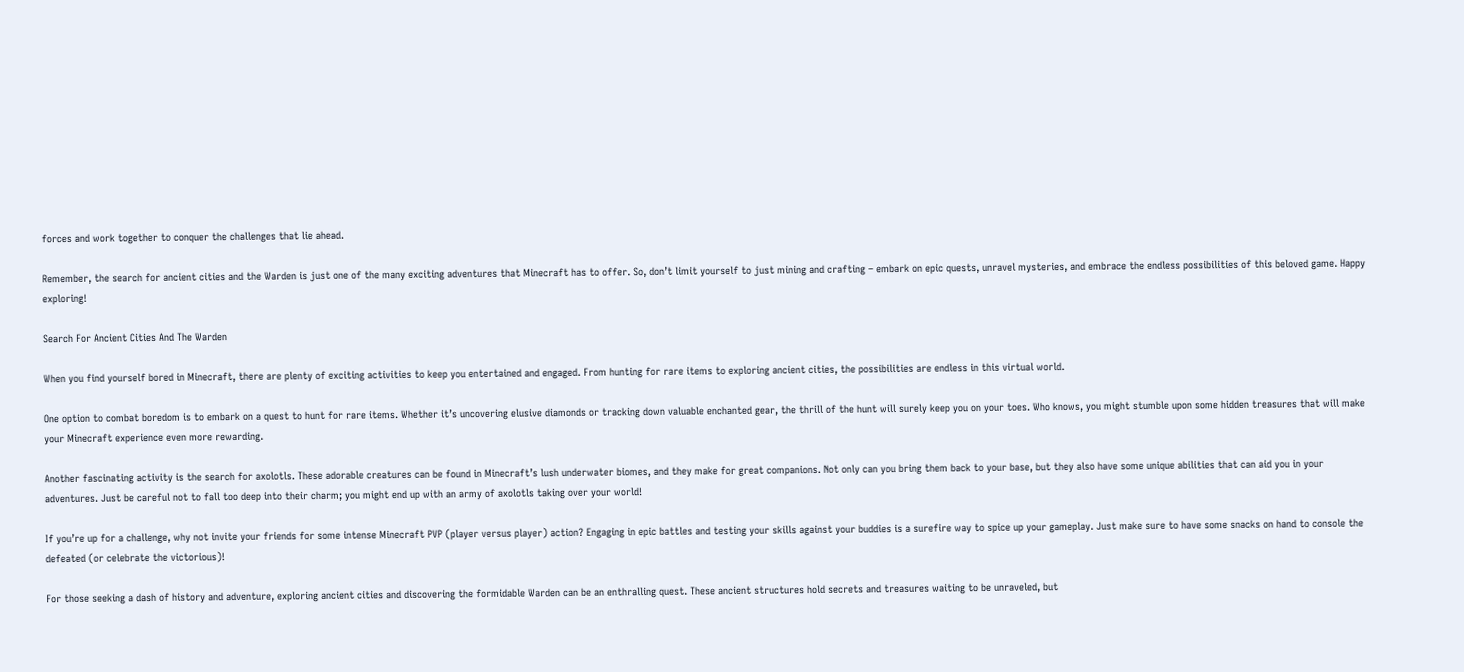forces and work together to conquer the challenges that lie ahead.

Remember, the search for ancient cities and the Warden is just one of the many exciting adventures that Minecraft has to offer. So, don’t limit yourself to just mining and crafting – embark on epic quests, unravel mysteries, and embrace the endless possibilities of this beloved game. Happy exploring!

Search For Ancient Cities And The Warden

When you find yourself bored in Minecraft, there are plenty of exciting activities to keep you entertained and engaged. From hunting for rare items to exploring ancient cities, the possibilities are endless in this virtual world.

One option to combat boredom is to embark on a quest to hunt for rare items. Whether it’s uncovering elusive diamonds or tracking down valuable enchanted gear, the thrill of the hunt will surely keep you on your toes. Who knows, you might stumble upon some hidden treasures that will make your Minecraft experience even more rewarding.

Another fascinating activity is the search for axolotls. These adorable creatures can be found in Minecraft’s lush underwater biomes, and they make for great companions. Not only can you bring them back to your base, but they also have some unique abilities that can aid you in your adventures. Just be careful not to fall too deep into their charm; you might end up with an army of axolotls taking over your world!

If you’re up for a challenge, why not invite your friends for some intense Minecraft PVP (player versus player) action? Engaging in epic battles and testing your skills against your buddies is a surefire way to spice up your gameplay. Just make sure to have some snacks on hand to console the defeated (or celebrate the victorious)!

For those seeking a dash of history and adventure, exploring ancient cities and discovering the formidable Warden can be an enthralling quest. These ancient structures hold secrets and treasures waiting to be unraveled, but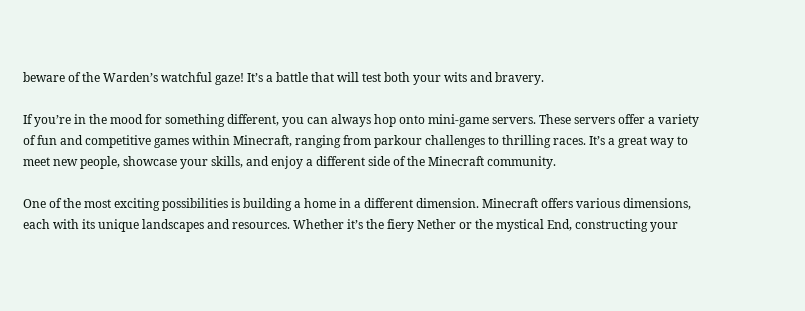beware of the Warden’s watchful gaze! It’s a battle that will test both your wits and bravery.

If you’re in the mood for something different, you can always hop onto mini-game servers. These servers offer a variety of fun and competitive games within Minecraft, ranging from parkour challenges to thrilling races. It’s a great way to meet new people, showcase your skills, and enjoy a different side of the Minecraft community.

One of the most exciting possibilities is building a home in a different dimension. Minecraft offers various dimensions, each with its unique landscapes and resources. Whether it’s the fiery Nether or the mystical End, constructing your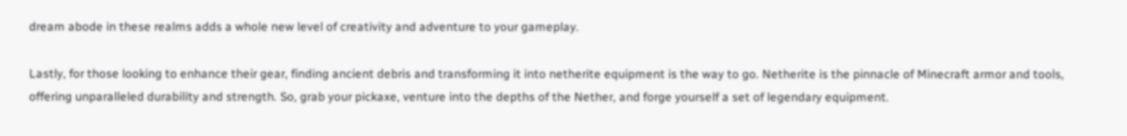dream abode in these realms adds a whole new level of creativity and adventure to your gameplay.

Lastly, for those looking to enhance their gear, finding ancient debris and transforming it into netherite equipment is the way to go. Netherite is the pinnacle of Minecraft armor and tools, offering unparalleled durability and strength. So, grab your pickaxe, venture into the depths of the Nether, and forge yourself a set of legendary equipment.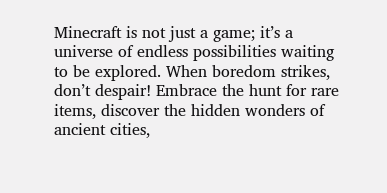Minecraft is not just a game; it’s a universe of endless possibilities waiting to be explored. When boredom strikes, don’t despair! Embrace the hunt for rare items, discover the hidden wonders of ancient cities,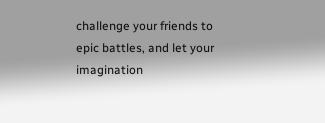challenge your friends to epic battles, and let your imagination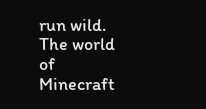run wild. The world of Minecraft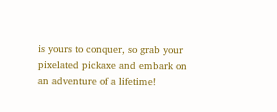is yours to conquer, so grab your pixelated pickaxe and embark on an adventure of a lifetime!